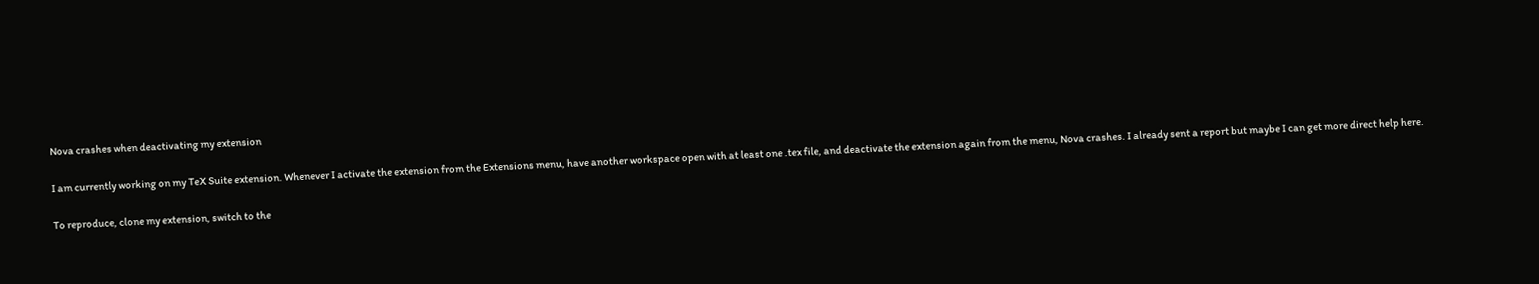Nova crashes when deactivating my extension

I am currently working on my TeX Suite extension. Whenever I activate the extension from the Extensions menu, have another workspace open with at least one .tex file, and deactivate the extension again from the menu, Nova crashes. I already sent a report but maybe I can get more direct help here.

To reproduce, clone my extension, switch to the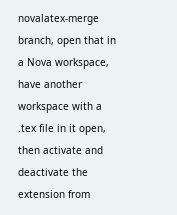novalatex-merge branch, open that in a Nova workspace, have another workspace with a .tex file in it open, then activate and deactivate the extension from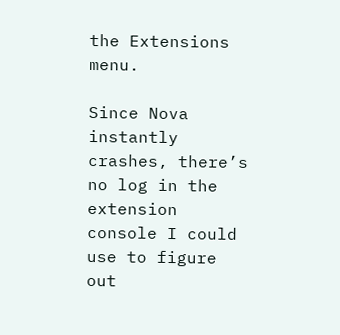the Extensions menu.

Since Nova instantly crashes, there’s no log in the extension console I could use to figure out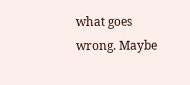what goes wrong. Maybe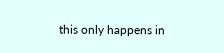this only happens in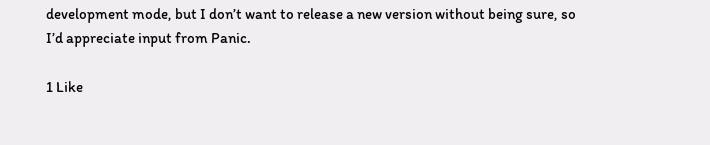development mode, but I don’t want to release a new version without being sure, so I’d appreciate input from Panic.

1 Like